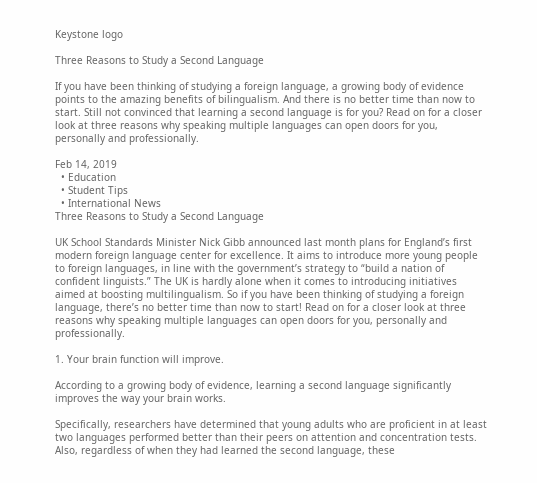Keystone logo

Three Reasons to Study a Second Language

If you have been thinking of studying a foreign language, a growing body of evidence points to the amazing benefits of bilingualism. And there is no better time than now to start. Still not convinced that learning a second language is for you? Read on for a closer look at three reasons why speaking multiple languages can open doors for you, personally and professionally.

Feb 14, 2019
  • Education
  • Student Tips
  • International News
Three Reasons to Study a Second Language

UK School Standards Minister Nick Gibb announced last month plans for England’s first modern foreign language center for excellence. It aims to introduce more young people to foreign languages, in line with the government’s strategy to “build a nation of confident linguists.” The UK is hardly alone when it comes to introducing initiatives aimed at boosting multilingualism. So if you have been thinking of studying a foreign language, there’s no better time than now to start! Read on for a closer look at three reasons why speaking multiple languages can open doors for you, personally and professionally.

1. Your brain function will improve.

According to a growing body of evidence, learning a second language significantly improves the way your brain works.

Specifically, researchers have determined that young adults who are proficient in at least two languages performed better than their peers on attention and concentration tests. Also, regardless of when they had learned the second language, these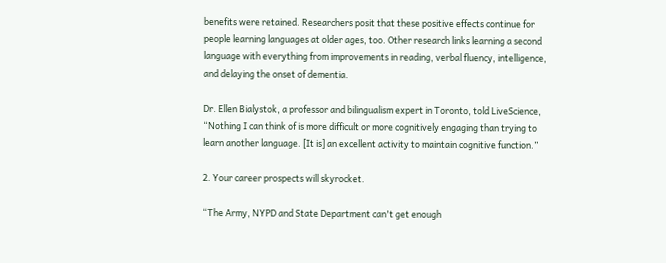benefits were retained. Researchers posit that these positive effects continue for people learning languages at older ages, too. Other research links learning a second language with everything from improvements in reading, verbal fluency, intelligence, and delaying the onset of dementia.

Dr. Ellen Bialystok, a professor and bilingualism expert in Toronto, told LiveScience, “Nothing I can think of is more difficult or more cognitively engaging than trying to learn another language. [It is] an excellent activity to maintain cognitive function.”

2. Your career prospects will skyrocket.

“The Army, NYPD and State Department can't get enough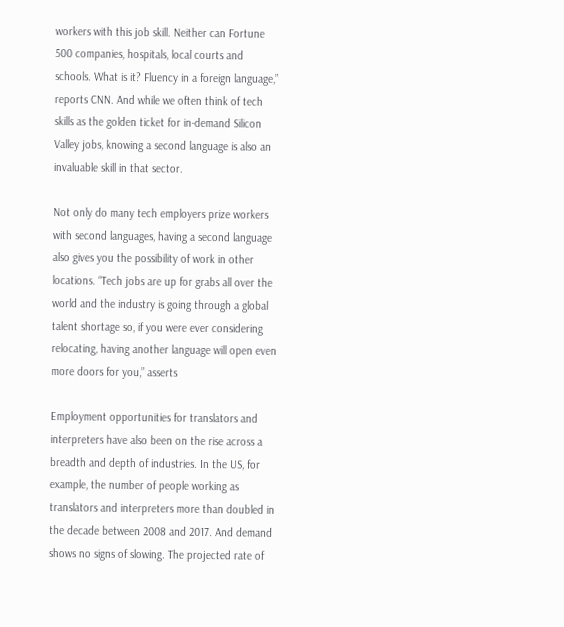workers with this job skill. Neither can Fortune 500 companies, hospitals, local courts and schools. What is it? Fluency in a foreign language,” reports CNN. And while we often think of tech skills as the golden ticket for in-demand Silicon Valley jobs, knowing a second language is also an invaluable skill in that sector.

Not only do many tech employers prize workers with second languages, having a second language also gives you the possibility of work in other locations. “Tech jobs are up for grabs all over the world and the industry is going through a global talent shortage so, if you were ever considering relocating, having another language will open even more doors for you,” asserts

Employment opportunities for translators and interpreters have also been on the rise across a breadth and depth of industries. In the US, for example, the number of people working as translators and interpreters more than doubled in the decade between 2008 and 2017. And demand shows no signs of slowing. The projected rate of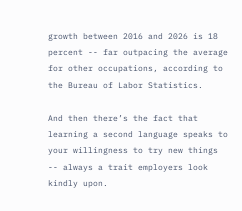growth between 2016 and 2026 is 18 percent -- far outpacing the average for other occupations, according to the Bureau of Labor Statistics.

And then there’s the fact that learning a second language speaks to your willingness to try new things -- always a trait employers look kindly upon.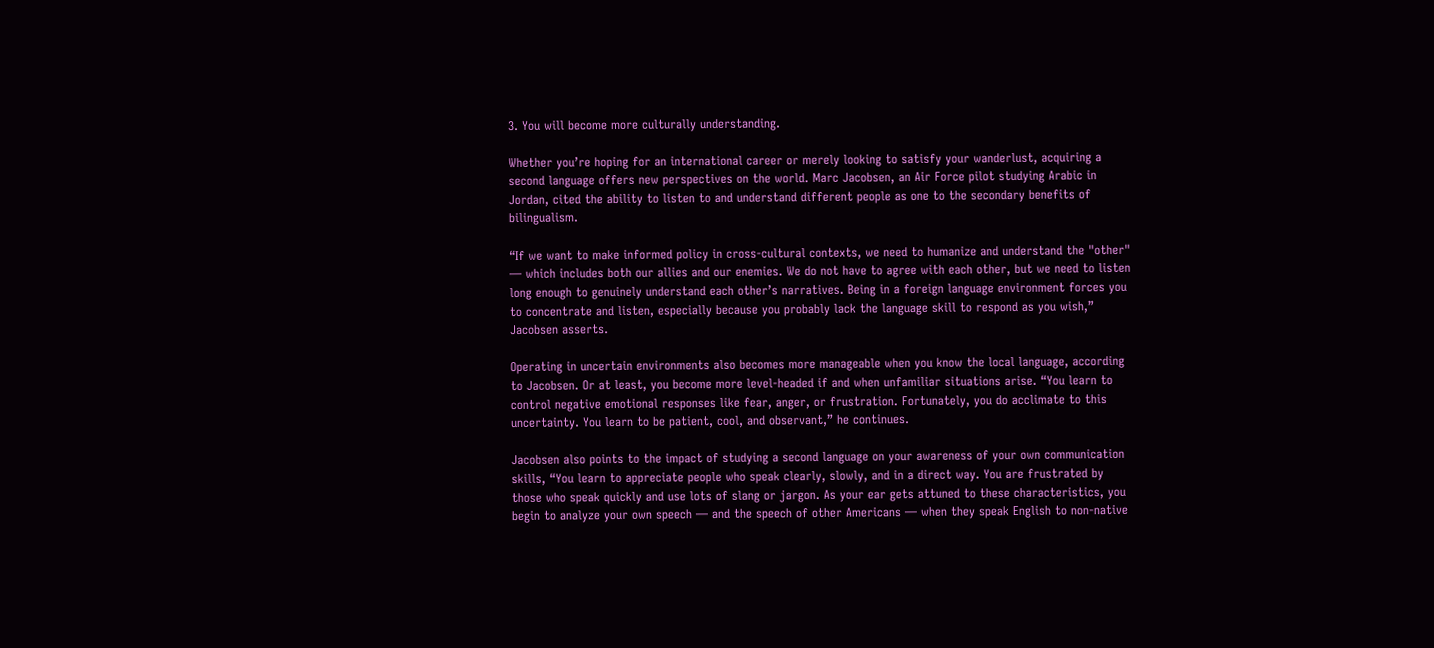3. You will become more culturally understanding.

Whether you’re hoping for an international career or merely looking to satisfy your wanderlust, acquiring a second language offers new perspectives on the world. Marc Jacobsen, an Air Force pilot studying Arabic in Jordan, cited the ability to listen to and understand different people as one to the secondary benefits of bilingualism.

“If we want to make informed policy in cross-cultural contexts, we need to humanize and understand the "other" — which includes both our allies and our enemies. We do not have to agree with each other, but we need to listen long enough to genuinely understand each other’s narratives. Being in a foreign language environment forces you to concentrate and listen, especially because you probably lack the language skill to respond as you wish,” Jacobsen asserts.

Operating in uncertain environments also becomes more manageable when you know the local language, according to Jacobsen. Or at least, you become more level-headed if and when unfamiliar situations arise. “You learn to control negative emotional responses like fear, anger, or frustration. Fortunately, you do acclimate to this uncertainty. You learn to be patient, cool, and observant,” he continues.

Jacobsen also points to the impact of studying a second language on your awareness of your own communication skills, “You learn to appreciate people who speak clearly, slowly, and in a direct way. You are frustrated by those who speak quickly and use lots of slang or jargon. As your ear gets attuned to these characteristics, you begin to analyze your own speech — and the speech of other Americans — when they speak English to non-native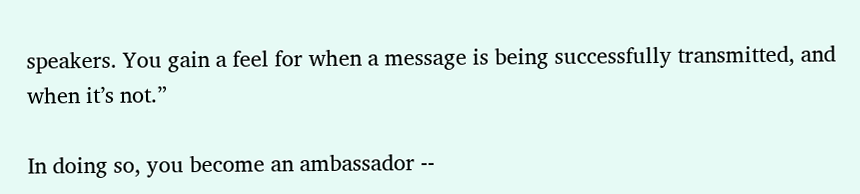speakers. You gain a feel for when a message is being successfully transmitted, and when it’s not.”

In doing so, you become an ambassador --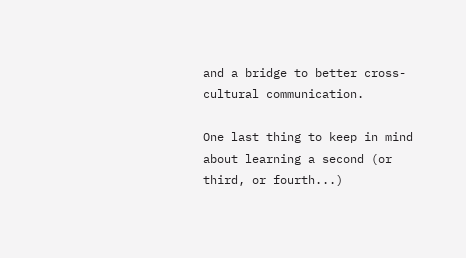and a bridge to better cross-cultural communication.

One last thing to keep in mind about learning a second (or third, or fourth...)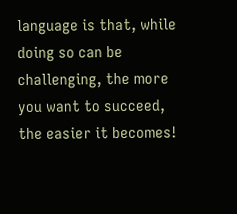language is that, while doing so can be challenging, the more you want to succeed, the easier it becomes!